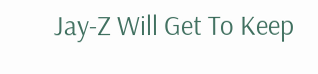Jay-Z Will Get To Keep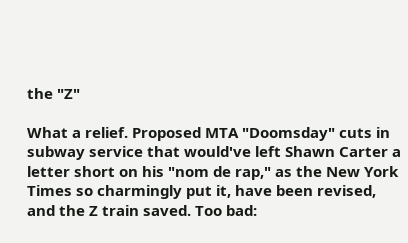the "Z"

What a relief. Proposed MTA "Doomsday" cuts in subway service that would've left Shawn Carter a letter short on his "nom de rap," as the New York Times so charmingly put it, have been revised, and the Z train saved. Too bad: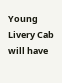Young Livery Cab will have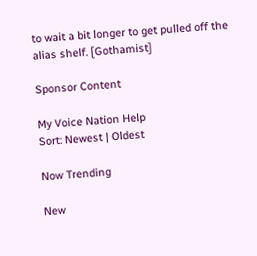to wait a bit longer to get pulled off the alias shelf. [Gothamist]

Sponsor Content

My Voice Nation Help
Sort: Newest | Oldest

Now Trending

New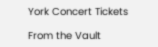York Concert Tickets

From the Vault